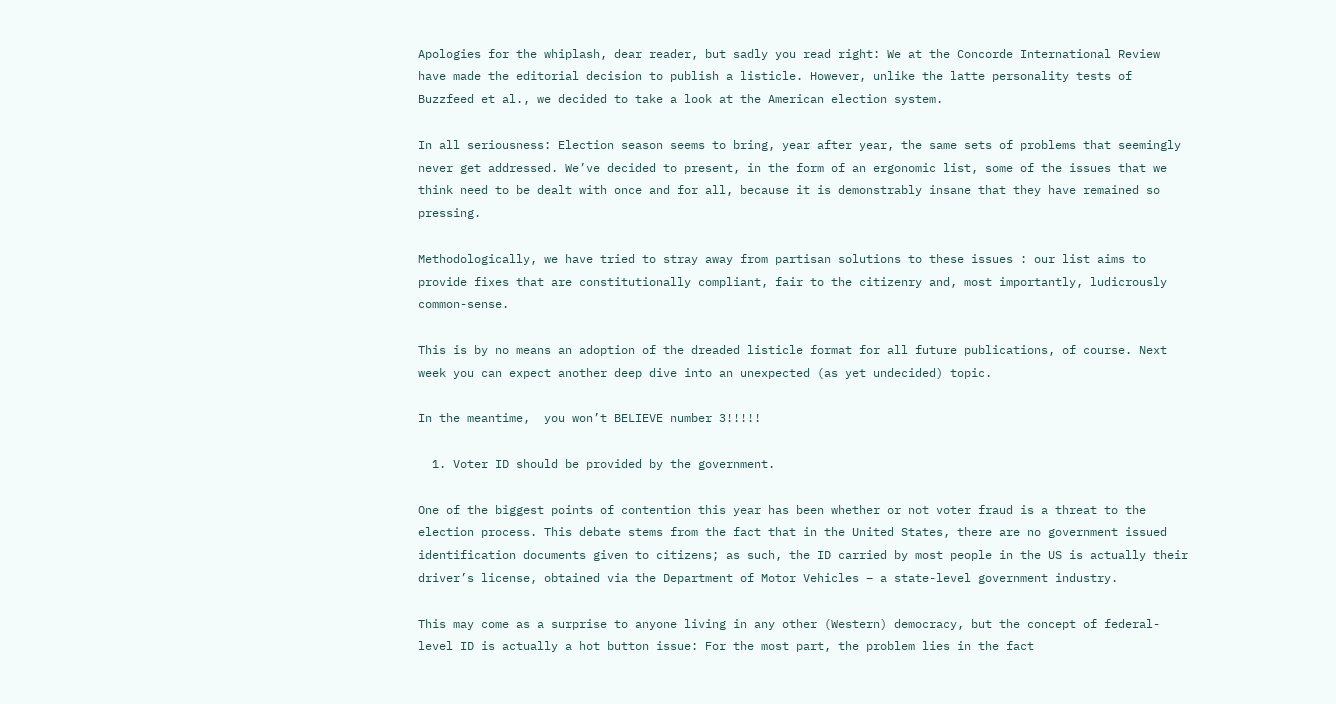Apologies for the whiplash, dear reader, but sadly you read right: We at the Concorde International Review have made the editorial decision to publish a listicle. However, unlike the latte personality tests of Buzzfeed et al., we decided to take a look at the American election system.

In all seriousness: Election season seems to bring, year after year, the same sets of problems that seemingly never get addressed. We’ve decided to present, in the form of an ergonomic list, some of the issues that we think need to be dealt with once and for all, because it is demonstrably insane that they have remained so pressing.

Methodologically, we have tried to stray away from partisan solutions to these issues : our list aims to provide fixes that are constitutionally compliant, fair to the citizenry and, most importantly, ludicrously common-sense.

This is by no means an adoption of the dreaded listicle format for all future publications, of course. Next week you can expect another deep dive into an unexpected (as yet undecided) topic.

In the meantime,  you won’t BELIEVE number 3!!!!!

  1. Voter ID should be provided by the government.

One of the biggest points of contention this year has been whether or not voter fraud is a threat to the election process. This debate stems from the fact that in the United States, there are no government issued identification documents given to citizens; as such, the ID carried by most people in the US is actually their driver’s license, obtained via the Department of Motor Vehicles – a state-level government industry.

This may come as a surprise to anyone living in any other (Western) democracy, but the concept of federal-level ID is actually a hot button issue: For the most part, the problem lies in the fact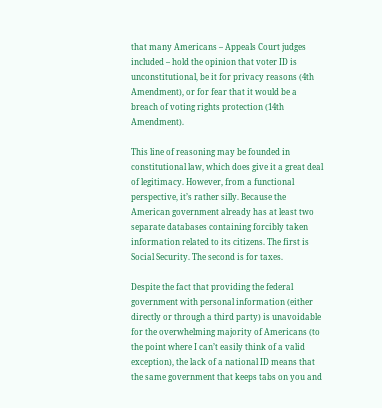that many Americans – Appeals Court judges included – hold the opinion that voter ID is unconstitutional, be it for privacy reasons (4th Amendment), or for fear that it would be a breach of voting rights protection (14th Amendment).

This line of reasoning may be founded in constitutional law, which does give it a great deal of legitimacy. However, from a functional perspective, it’s rather silly. Because the American government already has at least two separate databases containing forcibly taken information related to its citizens. The first is Social Security. The second is for taxes.

Despite the fact that providing the federal government with personal information (either directly or through a third party) is unavoidable for the overwhelming majority of Americans (to the point where I can’t easily think of a valid exception), the lack of a national ID means that the same government that keeps tabs on you and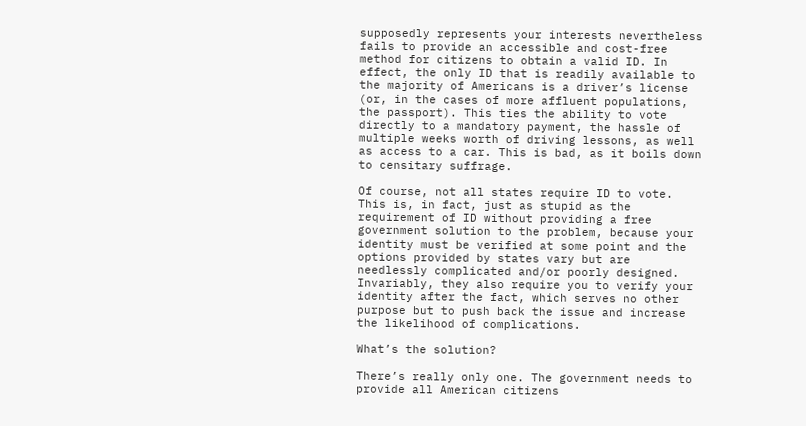supposedly represents your interests nevertheless fails to provide an accessible and cost-free method for citizens to obtain a valid ID. In effect, the only ID that is readily available to the majority of Americans is a driver’s license (or, in the cases of more affluent populations, the passport). This ties the ability to vote directly to a mandatory payment, the hassle of multiple weeks worth of driving lessons, as well as access to a car. This is bad, as it boils down to censitary suffrage.

Of course, not all states require ID to vote. This is, in fact, just as stupid as the requirement of ID without providing a free government solution to the problem, because your identity must be verified at some point and the options provided by states vary but are needlessly complicated and/or poorly designed. Invariably, they also require you to verify your identity after the fact, which serves no other purpose but to push back the issue and increase the likelihood of complications.

What’s the solution?

There’s really only one. The government needs to provide all American citizens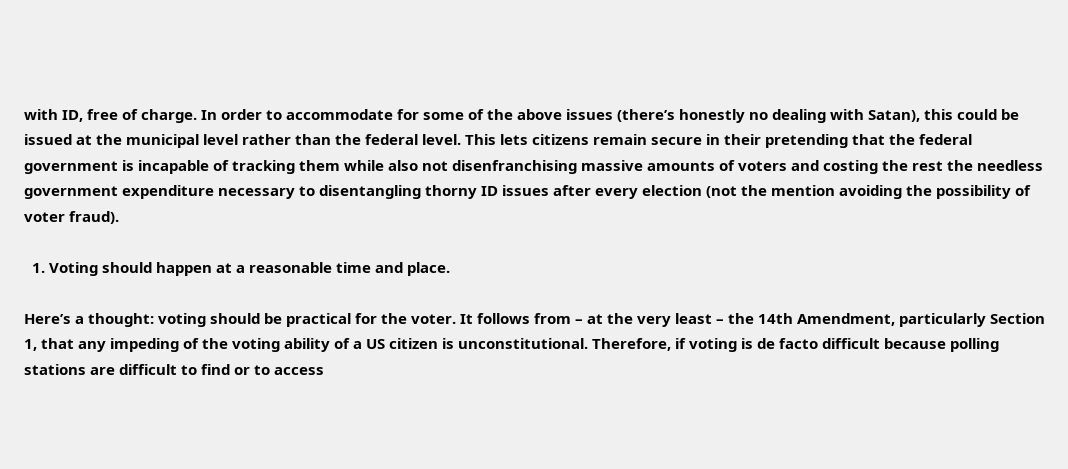with ID, free of charge. In order to accommodate for some of the above issues (there’s honestly no dealing with Satan), this could be issued at the municipal level rather than the federal level. This lets citizens remain secure in their pretending that the federal government is incapable of tracking them while also not disenfranchising massive amounts of voters and costing the rest the needless government expenditure necessary to disentangling thorny ID issues after every election (not the mention avoiding the possibility of voter fraud).

  1. Voting should happen at a reasonable time and place.

Here’s a thought: voting should be practical for the voter. It follows from – at the very least – the 14th Amendment, particularly Section 1, that any impeding of the voting ability of a US citizen is unconstitutional. Therefore, if voting is de facto difficult because polling stations are difficult to find or to access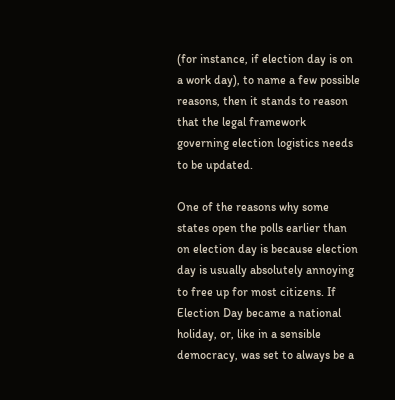(for instance, if election day is on a work day), to name a few possible reasons, then it stands to reason that the legal framework governing election logistics needs to be updated.

One of the reasons why some states open the polls earlier than on election day is because election day is usually absolutely annoying to free up for most citizens. If Election Day became a national holiday, or, like in a sensible democracy, was set to always be a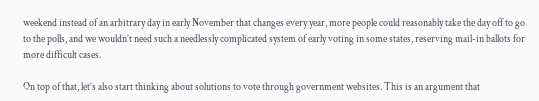weekend instead of an arbitrary day in early November that changes every year, more people could reasonably take the day off to go to the polls, and we wouldn’t need such a needlessly complicated system of early voting in some states, reserving mail-in ballots for more difficult cases.

On top of that, let’s also start thinking about solutions to vote through government websites. This is an argument that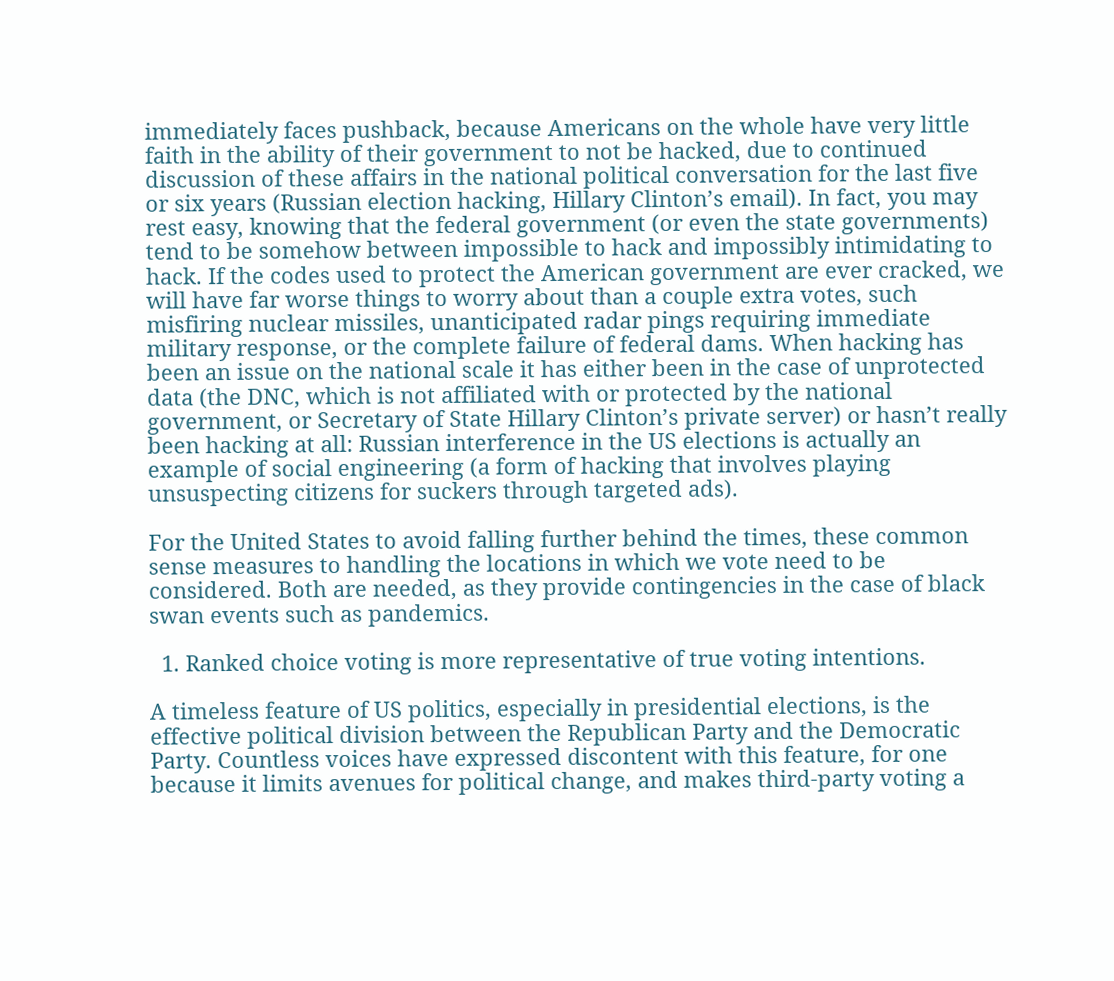immediately faces pushback, because Americans on the whole have very little faith in the ability of their government to not be hacked, due to continued discussion of these affairs in the national political conversation for the last five or six years (Russian election hacking, Hillary Clinton’s email). In fact, you may rest easy, knowing that the federal government (or even the state governments) tend to be somehow between impossible to hack and impossibly intimidating to hack. If the codes used to protect the American government are ever cracked, we will have far worse things to worry about than a couple extra votes, such misfiring nuclear missiles, unanticipated radar pings requiring immediate military response, or the complete failure of federal dams. When hacking has been an issue on the national scale it has either been in the case of unprotected data (the DNC, which is not affiliated with or protected by the national government, or Secretary of State Hillary Clinton’s private server) or hasn’t really been hacking at all: Russian interference in the US elections is actually an example of social engineering (a form of hacking that involves playing unsuspecting citizens for suckers through targeted ads).

For the United States to avoid falling further behind the times, these common sense measures to handling the locations in which we vote need to be considered. Both are needed, as they provide contingencies in the case of black swan events such as pandemics.

  1. Ranked choice voting is more representative of true voting intentions.

A timeless feature of US politics, especially in presidential elections, is the effective political division between the Republican Party and the Democratic Party. Countless voices have expressed discontent with this feature, for one because it limits avenues for political change, and makes third-party voting a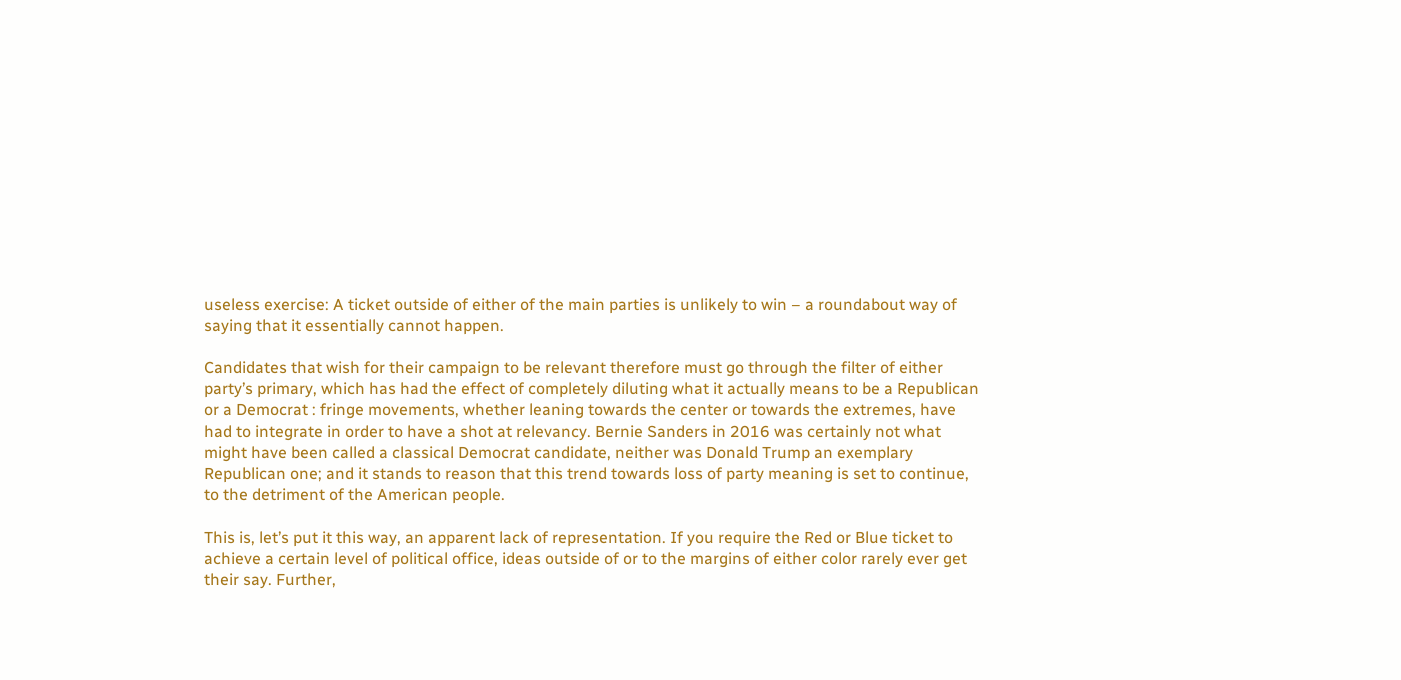useless exercise: A ticket outside of either of the main parties is unlikely to win – a roundabout way of saying that it essentially cannot happen.

Candidates that wish for their campaign to be relevant therefore must go through the filter of either party’s primary, which has had the effect of completely diluting what it actually means to be a Republican or a Democrat : fringe movements, whether leaning towards the center or towards the extremes, have had to integrate in order to have a shot at relevancy. Bernie Sanders in 2016 was certainly not what might have been called a classical Democrat candidate, neither was Donald Trump an exemplary Republican one; and it stands to reason that this trend towards loss of party meaning is set to continue, to the detriment of the American people.

This is, let’s put it this way, an apparent lack of representation. If you require the Red or Blue ticket to achieve a certain level of political office, ideas outside of or to the margins of either color rarely ever get their say. Further,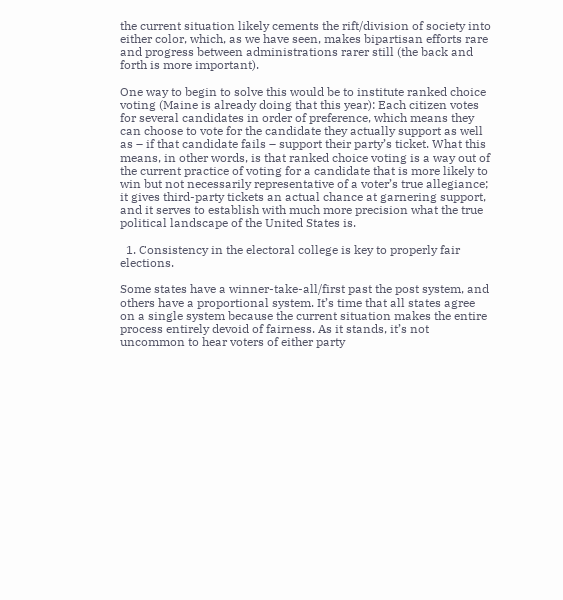the current situation likely cements the rift/division of society into either color, which, as we have seen, makes bipartisan efforts rare and progress between administrations rarer still (the back and forth is more important).

One way to begin to solve this would be to institute ranked choice voting (Maine is already doing that this year): Each citizen votes for several candidates in order of preference, which means they can choose to vote for the candidate they actually support as well as – if that candidate fails – support their party’s ticket. What this means, in other words, is that ranked choice voting is a way out of the current practice of voting for a candidate that is more likely to win but not necessarily representative of a voter’s true allegiance; it gives third-party tickets an actual chance at garnering support, and it serves to establish with much more precision what the true political landscape of the United States is.

  1. Consistency in the electoral college is key to properly fair elections.

Some states have a winner-take-all/first past the post system, and others have a proportional system. It’s time that all states agree on a single system because the current situation makes the entire process entirely devoid of fairness. As it stands, it’s not uncommon to hear voters of either party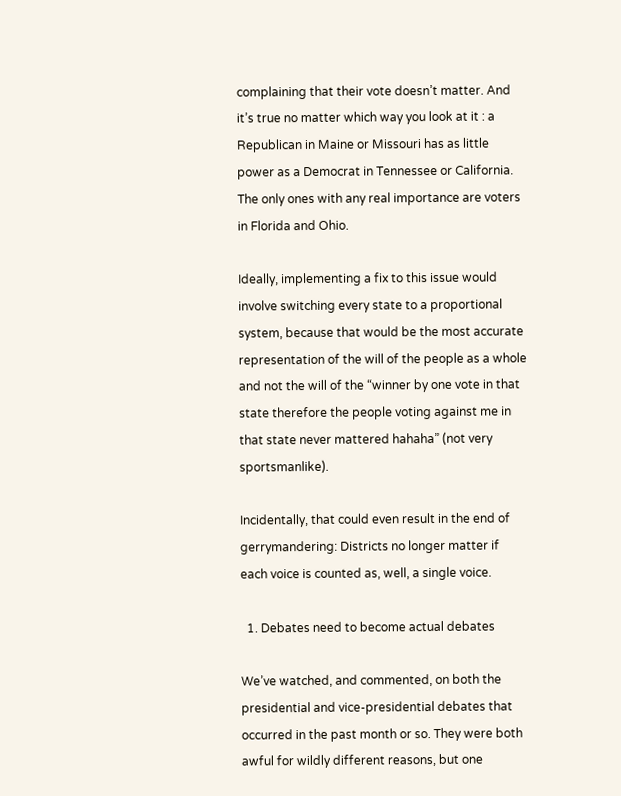complaining that their vote doesn’t matter. And it’s true no matter which way you look at it : a Republican in Maine or Missouri has as little power as a Democrat in Tennessee or California. The only ones with any real importance are voters in Florida and Ohio.

Ideally, implementing a fix to this issue would involve switching every state to a proportional system, because that would be the most accurate representation of the will of the people as a whole and not the will of the “winner by one vote in that state therefore the people voting against me in that state never mattered hahaha” (not very sportsmanlike).

Incidentally, that could even result in the end of gerrymandering: Districts no longer matter if each voice is counted as, well, a single voice.

  1. Debates need to become actual debates

We’ve watched, and commented, on both the presidential and vice-presidential debates that occurred in the past month or so. They were both awful for wildly different reasons, but one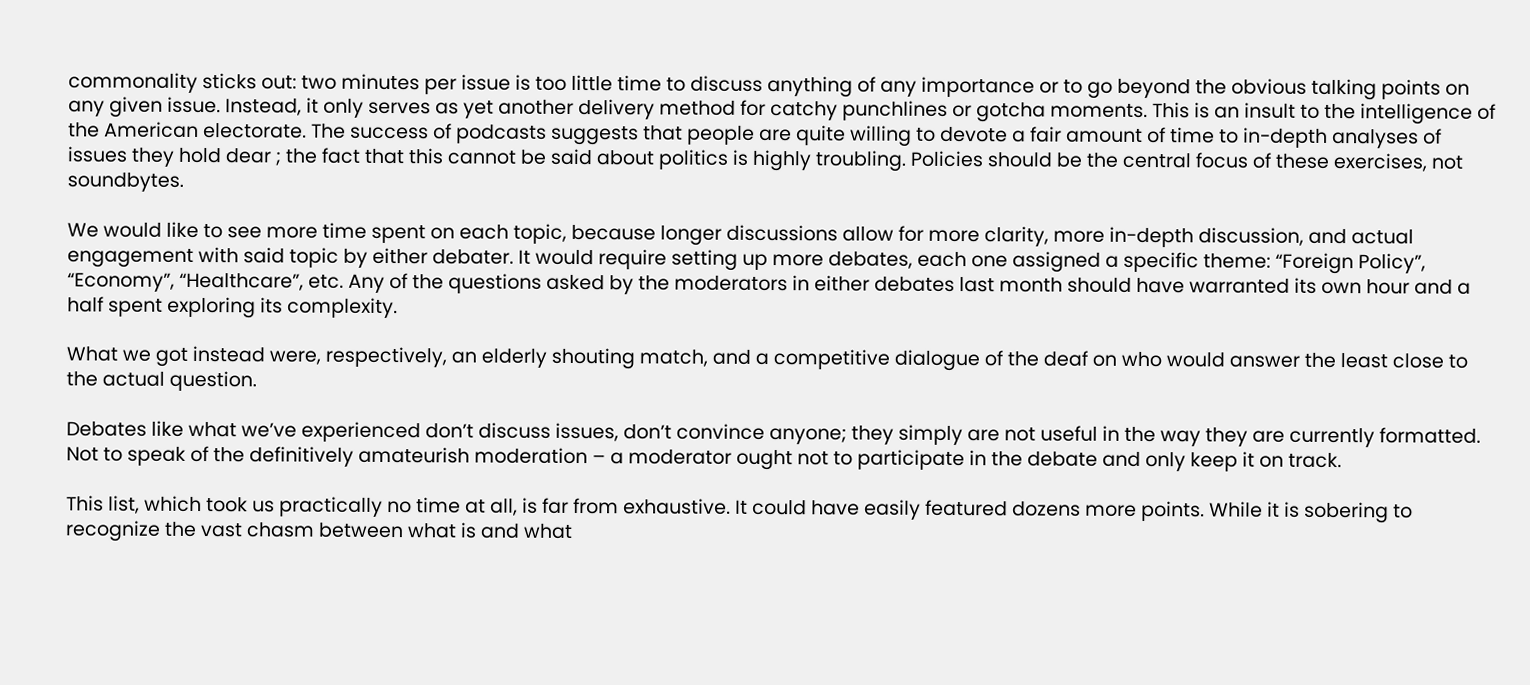commonality sticks out: two minutes per issue is too little time to discuss anything of any importance or to go beyond the obvious talking points on any given issue. Instead, it only serves as yet another delivery method for catchy punchlines or gotcha moments. This is an insult to the intelligence of the American electorate. The success of podcasts suggests that people are quite willing to devote a fair amount of time to in-depth analyses of issues they hold dear ; the fact that this cannot be said about politics is highly troubling. Policies should be the central focus of these exercises, not soundbytes.

We would like to see more time spent on each topic, because longer discussions allow for more clarity, more in-depth discussion, and actual engagement with said topic by either debater. It would require setting up more debates, each one assigned a specific theme: “Foreign Policy”, “Economy”, “Healthcare”, etc. Any of the questions asked by the moderators in either debates last month should have warranted its own hour and a half spent exploring its complexity.

What we got instead were, respectively, an elderly shouting match, and a competitive dialogue of the deaf on who would answer the least close to the actual question.

Debates like what we’ve experienced don’t discuss issues, don’t convince anyone; they simply are not useful in the way they are currently formatted. Not to speak of the definitively amateurish moderation – a moderator ought not to participate in the debate and only keep it on track.

This list, which took us practically no time at all, is far from exhaustive. It could have easily featured dozens more points. While it is sobering to recognize the vast chasm between what is and what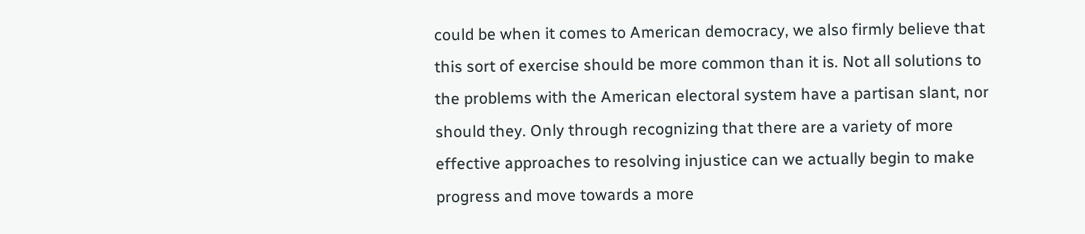could be when it comes to American democracy, we also firmly believe that this sort of exercise should be more common than it is. Not all solutions to the problems with the American electoral system have a partisan slant, nor should they. Only through recognizing that there are a variety of more effective approaches to resolving injustice can we actually begin to make progress and move towards a more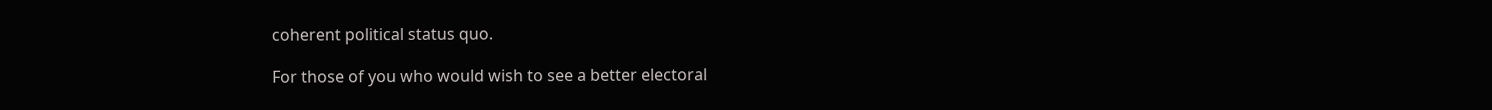coherent political status quo.

For those of you who would wish to see a better electoral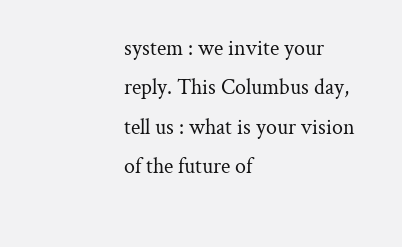system : we invite your reply. This Columbus day, tell us : what is your vision of the future of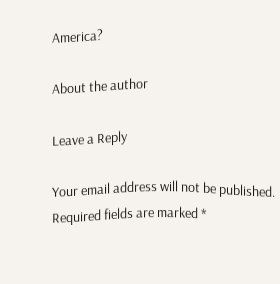America?

About the author

Leave a Reply

Your email address will not be published. Required fields are marked *